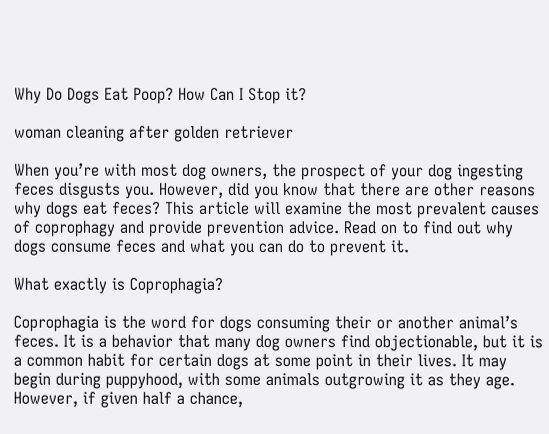Why Do Dogs Eat Poop? How Can I Stop it?

woman cleaning after golden retriever

When you’re with most dog owners, the prospect of your dog ingesting feces disgusts you. However, did you know that there are other reasons why dogs eat feces? This article will examine the most prevalent causes of coprophagy and provide prevention advice. Read on to find out why dogs consume feces and what you can do to prevent it.

What exactly is Coprophagia?

Coprophagia is the word for dogs consuming their or another animal’s feces. It is a behavior that many dog owners find objectionable, but it is a common habit for certain dogs at some point in their lives. It may begin during puppyhood, with some animals outgrowing it as they age. However, if given half a chance,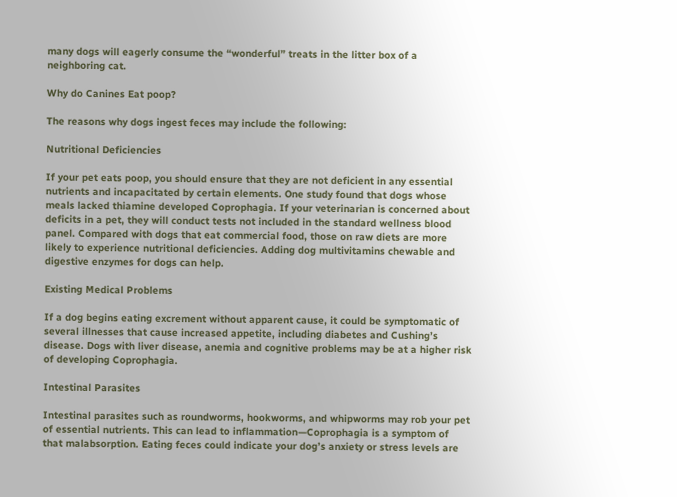many dogs will eagerly consume the “wonderful” treats in the litter box of a neighboring cat.

Why do Canines Eat poop?

The reasons why dogs ingest feces may include the following:

Nutritional Deficiencies

If your pet eats poop, you should ensure that they are not deficient in any essential nutrients and incapacitated by certain elements. One study found that dogs whose meals lacked thiamine developed Coprophagia. If your veterinarian is concerned about deficits in a pet, they will conduct tests not included in the standard wellness blood panel. Compared with dogs that eat commercial food, those on raw diets are more likely to experience nutritional deficiencies. Adding dog multivitamins chewable and digestive enzymes for dogs can help.

Existing Medical Problems

If a dog begins eating excrement without apparent cause, it could be symptomatic of several illnesses that cause increased appetite, including diabetes and Cushing’s disease. Dogs with liver disease, anemia and cognitive problems may be at a higher risk of developing Coprophagia.

Intestinal Parasites

Intestinal parasites such as roundworms, hookworms, and whipworms may rob your pet of essential nutrients. This can lead to inflammation—Coprophagia is a symptom of that malabsorption. Eating feces could indicate your dog’s anxiety or stress levels are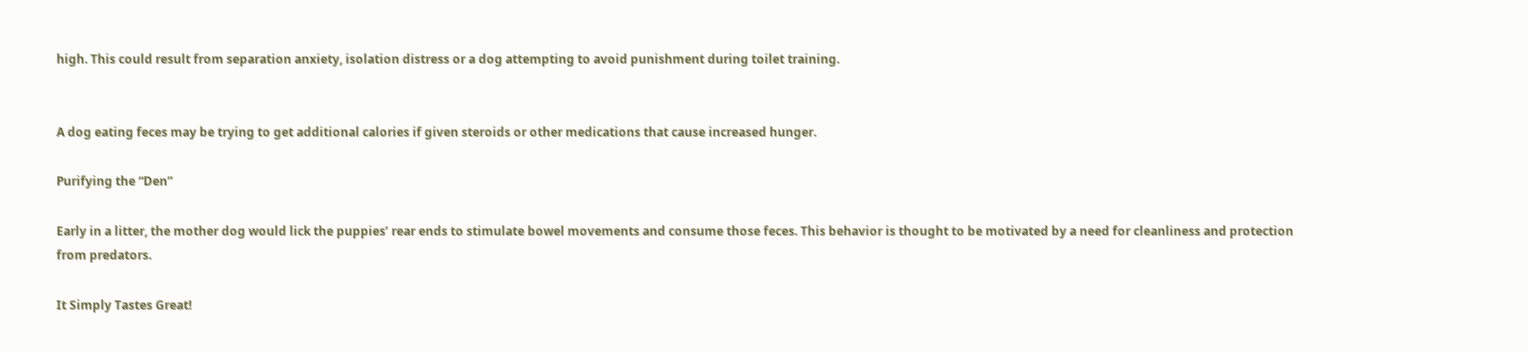high. This could result from separation anxiety, isolation distress or a dog attempting to avoid punishment during toilet training.


A dog eating feces may be trying to get additional calories if given steroids or other medications that cause increased hunger.

Purifying the “Den”

Early in a litter, the mother dog would lick the puppies’ rear ends to stimulate bowel movements and consume those feces. This behavior is thought to be motivated by a need for cleanliness and protection from predators.

It Simply Tastes Great!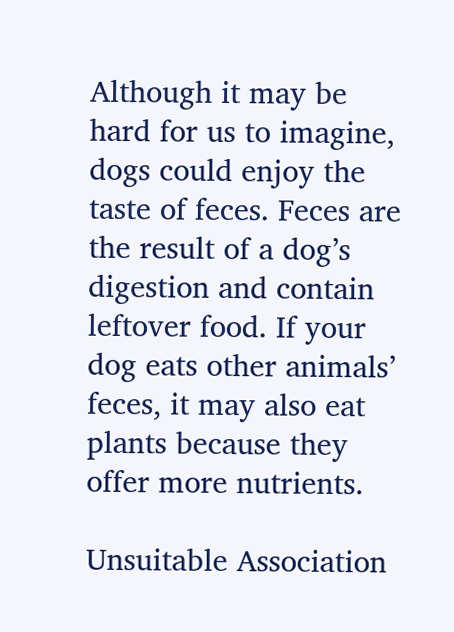Although it may be hard for us to imagine, dogs could enjoy the taste of feces. Feces are the result of a dog’s digestion and contain leftover food. If your dog eats other animals’ feces, it may also eat plants because they offer more nutrients.

Unsuitable Association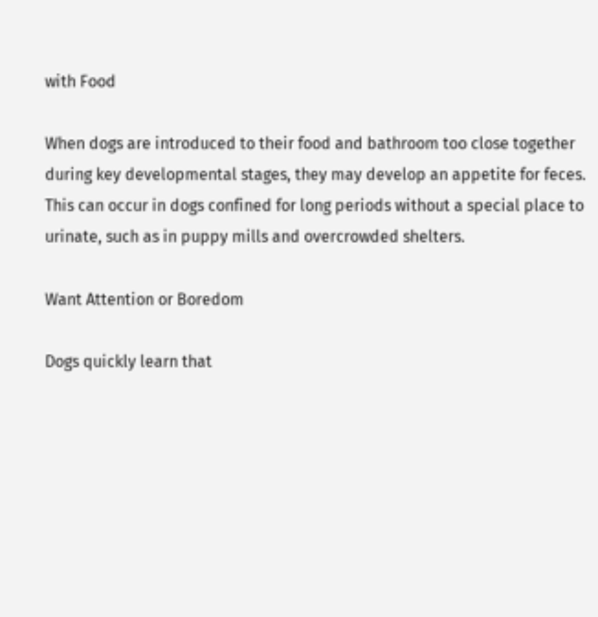with Food

When dogs are introduced to their food and bathroom too close together during key developmental stages, they may develop an appetite for feces. This can occur in dogs confined for long periods without a special place to urinate, such as in puppy mills and overcrowded shelters.

Want Attention or Boredom

Dogs quickly learn that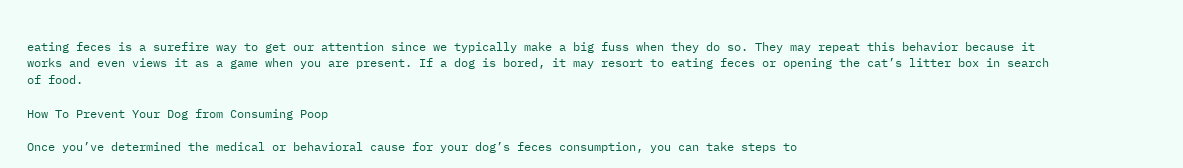eating feces is a surefire way to get our attention since we typically make a big fuss when they do so. They may repeat this behavior because it works and even views it as a game when you are present. If a dog is bored, it may resort to eating feces or opening the cat’s litter box in search of food.

How To Prevent Your Dog from Consuming Poop

Once you’ve determined the medical or behavioral cause for your dog’s feces consumption, you can take steps to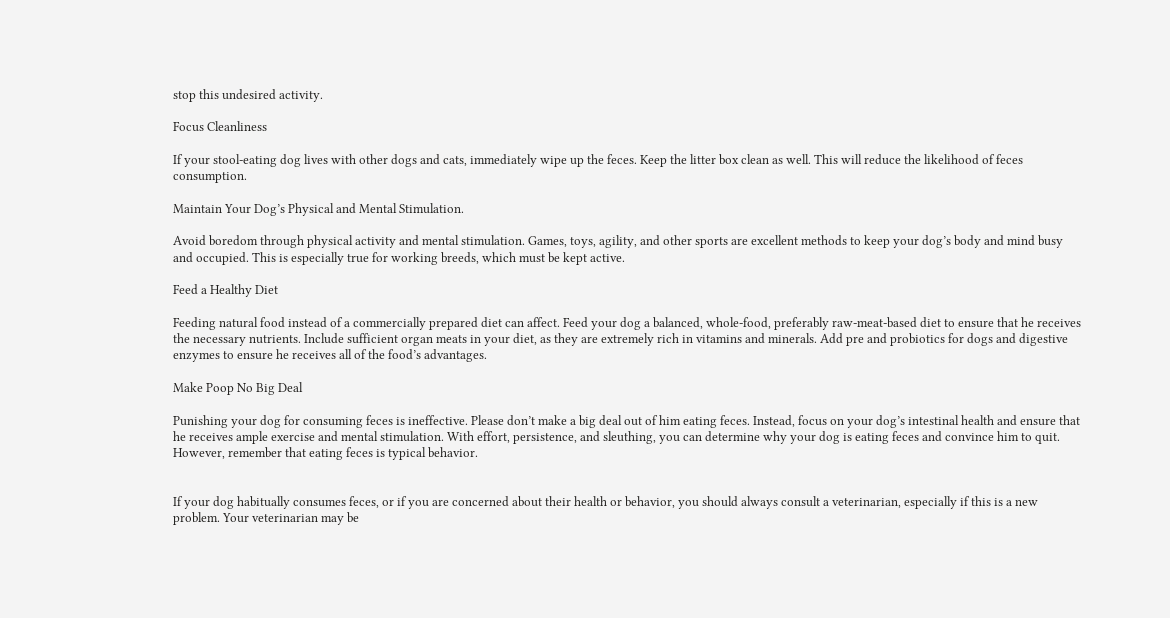stop this undesired activity.

Focus Cleanliness

If your stool-eating dog lives with other dogs and cats, immediately wipe up the feces. Keep the litter box clean as well. This will reduce the likelihood of feces consumption.

Maintain Your Dog’s Physical and Mental Stimulation.

Avoid boredom through physical activity and mental stimulation. Games, toys, agility, and other sports are excellent methods to keep your dog’s body and mind busy and occupied. This is especially true for working breeds, which must be kept active.

Feed a Healthy Diet

Feeding natural food instead of a commercially prepared diet can affect. Feed your dog a balanced, whole-food, preferably raw-meat-based diet to ensure that he receives the necessary nutrients. Include sufficient organ meats in your diet, as they are extremely rich in vitamins and minerals. Add pre and probiotics for dogs and digestive enzymes to ensure he receives all of the food’s advantages.

Make Poop No Big Deal

Punishing your dog for consuming feces is ineffective. Please don’t make a big deal out of him eating feces. Instead, focus on your dog’s intestinal health and ensure that he receives ample exercise and mental stimulation. With effort, persistence, and sleuthing, you can determine why your dog is eating feces and convince him to quit. However, remember that eating feces is typical behavior.


If your dog habitually consumes feces, or if you are concerned about their health or behavior, you should always consult a veterinarian, especially if this is a new problem. Your veterinarian may be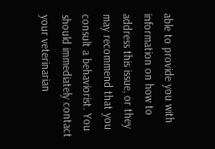able to provide you with information on how to address this issue, or they may recommend that you consult a behaviorist. You should immediately contact your veterinarian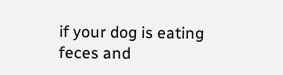if your dog is eating feces and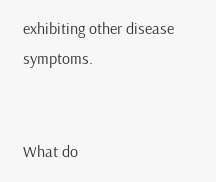exhibiting other disease symptoms.


What do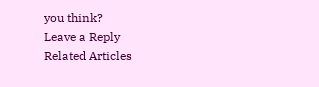you think?
Leave a Reply
Related Articles